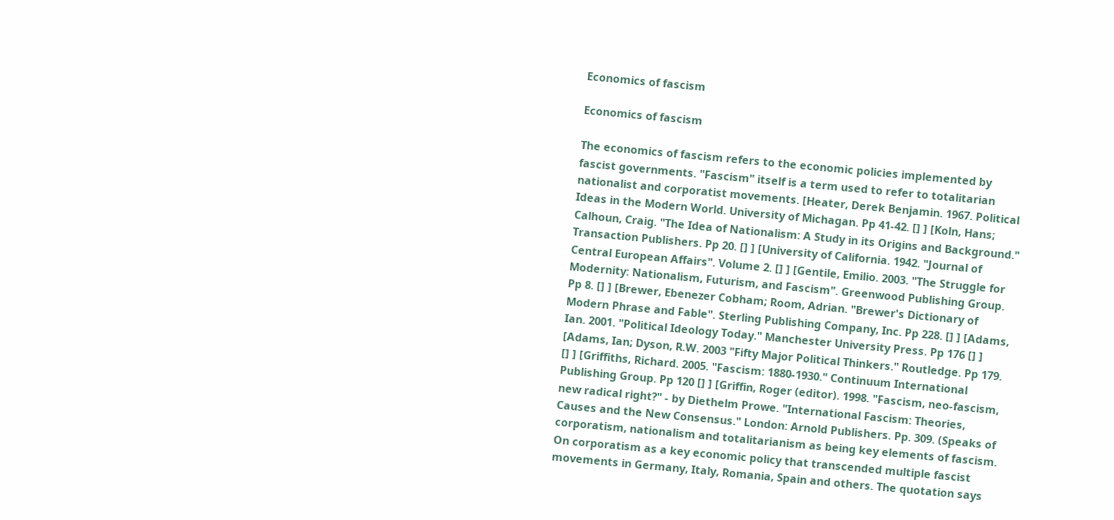Economics of fascism

Economics of fascism

The economics of fascism refers to the economic policies implemented by fascist governments. "Fascism" itself is a term used to refer to totalitarian nationalist and corporatist movements. [Heater, Derek Benjamin. 1967. Political Ideas in the Modern World. University of Michagan. Pp 41-42. [] ] [Koln, Hans; Calhoun, Craig. "The Idea of Nationalism: A Study in its Origins and Background." Transaction Publishers. Pp 20. [] ] [University of California. 1942. "Journal of Central European Affairs". Volume 2. [] ] [Gentile, Emilio. 2003. "The Struggle for Modernity: Nationalism, Futurism, and Fascism". Greenwood Publishing Group. Pp 8. [] ] [Brewer, Ebenezer Cobham; Room, Adrian. "Brewer's Dictionary of Modern Phrase and Fable". Sterling Publishing Company, Inc. Pp 228. [] ] [Adams, Ian. 2001. "Political Ideology Today." Manchester University Press. Pp 176 [] ] [Adams, Ian; Dyson, R.W. 2003 "Fifty Major Political Thinkers." Routledge. Pp 179. [] ] [Griffiths, Richard. 2005. "Fascism: 1880-1930." Continuum International Publishing Group. Pp 120 [] ] [Griffin, Roger (editor). 1998. "Fascism, neo-fascism, new radical right?" - by Diethelm Prowe. "International Fascism: Theories, Causes and the New Consensus." London: Arnold Publishers. Pp. 309. (Speaks of corporatism, nationalism and totalitarianism as being key elements of fascism. On corporatism as a key economic policy that transcended multiple fascist movements in Germany, Italy, Romania, Spain and others. The quotation says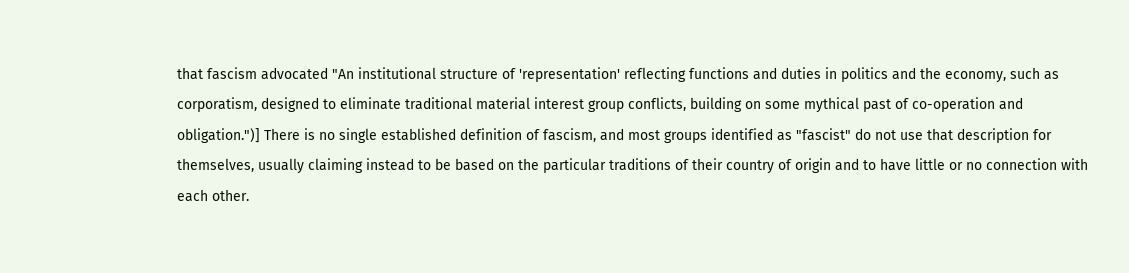that fascism advocated "An institutional structure of 'representation' reflecting functions and duties in politics and the economy, such as corporatism, designed to eliminate traditional material interest group conflicts, building on some mythical past of co-operation and obligation.")] There is no single established definition of fascism, and most groups identified as "fascist" do not use that description for themselves, usually claiming instead to be based on the particular traditions of their country of origin and to have little or no connection with each other.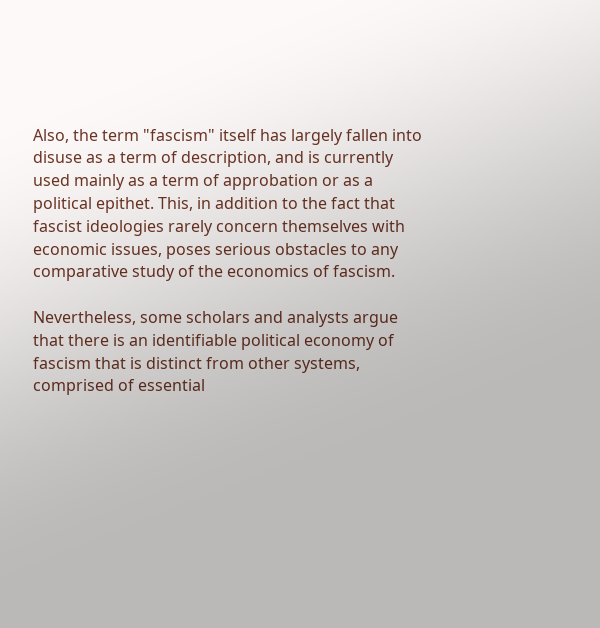Also, the term "fascism" itself has largely fallen into disuse as a term of description, and is currently used mainly as a term of approbation or as a political epithet. This, in addition to the fact that fascist ideologies rarely concern themselves with economic issues, poses serious obstacles to any comparative study of the economics of fascism.

Nevertheless, some scholars and analysts argue that there is an identifiable political economy of fascism that is distinct from other systems, comprised of essential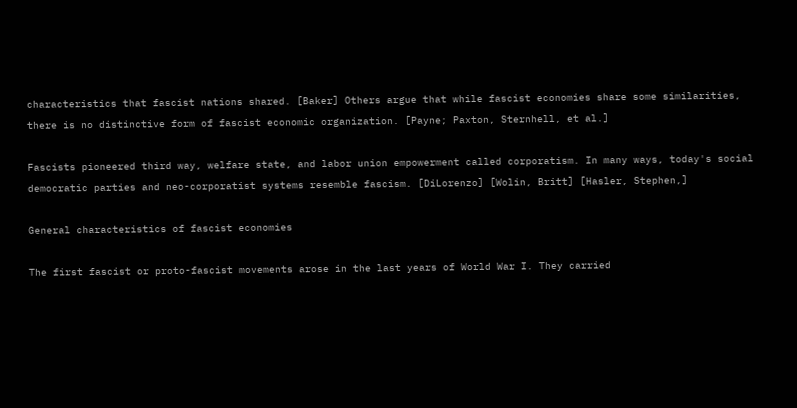characteristics that fascist nations shared. [Baker] Others argue that while fascist economies share some similarities, there is no distinctive form of fascist economic organization. [Payne; Paxton, Sternhell, et al.]

Fascists pioneered third way, welfare state, and labor union empowerment called corporatism. In many ways, today's social democratic parties and neo-corporatist systems resemble fascism. [DiLorenzo] [Wolin, Britt] [Hasler, Stephen,]

General characteristics of fascist economies

The first fascist or proto-fascist movements arose in the last years of World War I. They carried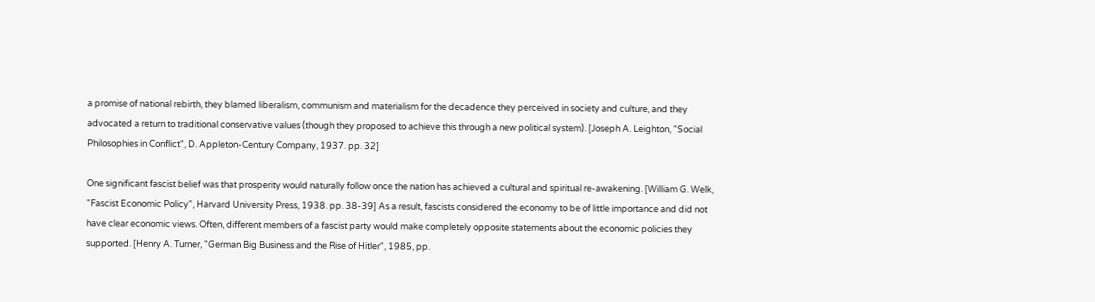a promise of national rebirth, they blamed liberalism, communism and materialism for the decadence they perceived in society and culture, and they advocated a return to traditional conservative values (though they proposed to achieve this through a new political system). [Joseph A. Leighton, "Social Philosophies in Conflict", D. Appleton-Century Company, 1937. pp. 32]

One significant fascist belief was that prosperity would naturally follow once the nation has achieved a cultural and spiritual re-awakening. [William G. Welk, "Fascist Economic Policy", Harvard University Press, 1938. pp. 38-39] As a result, fascists considered the economy to be of little importance and did not have clear economic views. Often, different members of a fascist party would make completely opposite statements about the economic policies they supported. [Henry A. Turner, "German Big Business and the Rise of Hitler", 1985, pp.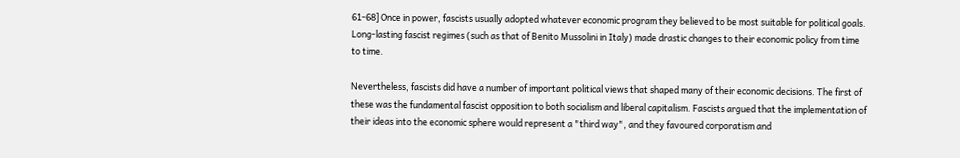61-68] Once in power, fascists usually adopted whatever economic program they believed to be most suitable for political goals. Long-lasting fascist regimes (such as that of Benito Mussolini in Italy) made drastic changes to their economic policy from time to time.

Nevertheless, fascists did have a number of important political views that shaped many of their economic decisions. The first of these was the fundamental fascist opposition to both socialism and liberal capitalism. Fascists argued that the implementation of their ideas into the economic sphere would represent a "third way", and they favoured corporatism and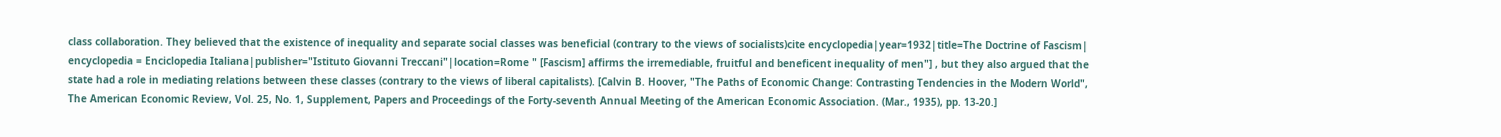class collaboration. They believed that the existence of inequality and separate social classes was beneficial (contrary to the views of socialists)cite encyclopedia|year=1932|title=The Doctrine of Fascism| encyclopedia = Enciclopedia Italiana|publisher="Istituto Giovanni Treccani"|location=Rome " [Fascism] affirms the irremediable, fruitful and beneficent inequality of men"] , but they also argued that the state had a role in mediating relations between these classes (contrary to the views of liberal capitalists). [Calvin B. Hoover, "The Paths of Economic Change: Contrasting Tendencies in the Modern World", The American Economic Review, Vol. 25, No. 1, Supplement, Papers and Proceedings of the Forty-seventh Annual Meeting of the American Economic Association. (Mar., 1935), pp. 13-20.]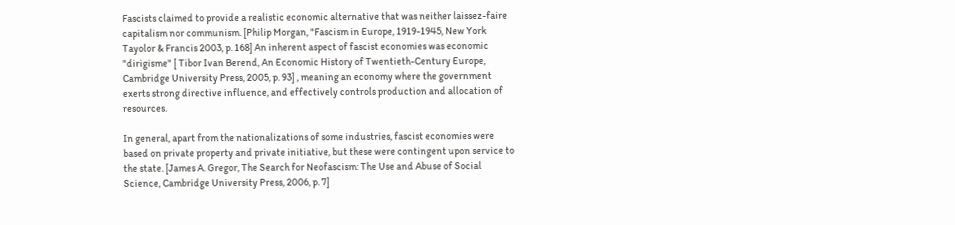Fascists claimed to provide a realistic economic alternative that was neither laissez-faire capitalism nor communism. [Philip Morgan, "Fascism in Europe, 1919-1945, New York Tayolor & Francis 2003, p. 168] An inherent aspect of fascist economies was economic "dirigisme" [ Tibor Ivan Berend, An Economic History of Twentieth-Century Europe, Cambridge University Press, 2005, p. 93] , meaning an economy where the government exerts strong directive influence, and effectively controls production and allocation of resources.

In general, apart from the nationalizations of some industries, fascist economies were based on private property and private initiative, but these were contingent upon service to the state. [James A. Gregor, The Search for Neofascism: The Use and Abuse of Social Science, Cambridge University Press, 2006, p. 7]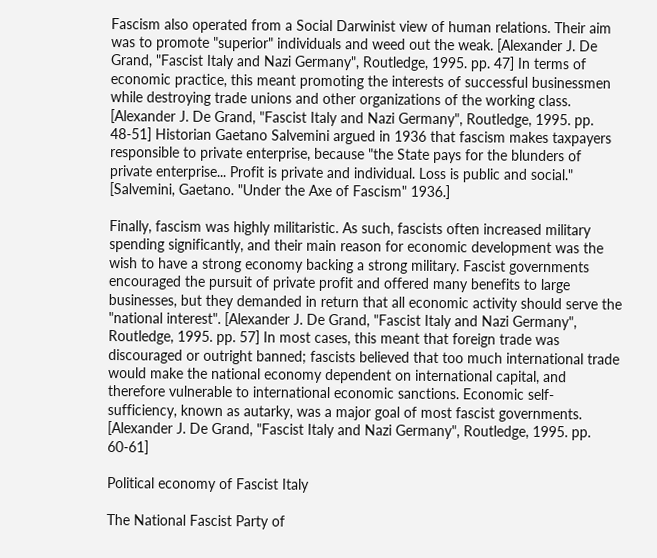Fascism also operated from a Social Darwinist view of human relations. Their aim was to promote "superior" individuals and weed out the weak. [Alexander J. De Grand, "Fascist Italy and Nazi Germany", Routledge, 1995. pp. 47] In terms of economic practice, this meant promoting the interests of successful businessmen while destroying trade unions and other organizations of the working class. [Alexander J. De Grand, "Fascist Italy and Nazi Germany", Routledge, 1995. pp. 48-51] Historian Gaetano Salvemini argued in 1936 that fascism makes taxpayers responsible to private enterprise, because "the State pays for the blunders of private enterprise... Profit is private and individual. Loss is public and social." [Salvemini, Gaetano. "Under the Axe of Fascism" 1936.]

Finally, fascism was highly militaristic. As such, fascists often increased military spending significantly, and their main reason for economic development was the wish to have a strong economy backing a strong military. Fascist governments encouraged the pursuit of private profit and offered many benefits to large businesses, but they demanded in return that all economic activity should serve the "national interest". [Alexander J. De Grand, "Fascist Italy and Nazi Germany", Routledge, 1995. pp. 57] In most cases, this meant that foreign trade was discouraged or outright banned; fascists believed that too much international trade would make the national economy dependent on international capital, and therefore vulnerable to international economic sanctions. Economic self-sufficiency, known as autarky, was a major goal of most fascist governments. [Alexander J. De Grand, "Fascist Italy and Nazi Germany", Routledge, 1995. pp. 60-61]

Political economy of Fascist Italy

The National Fascist Party of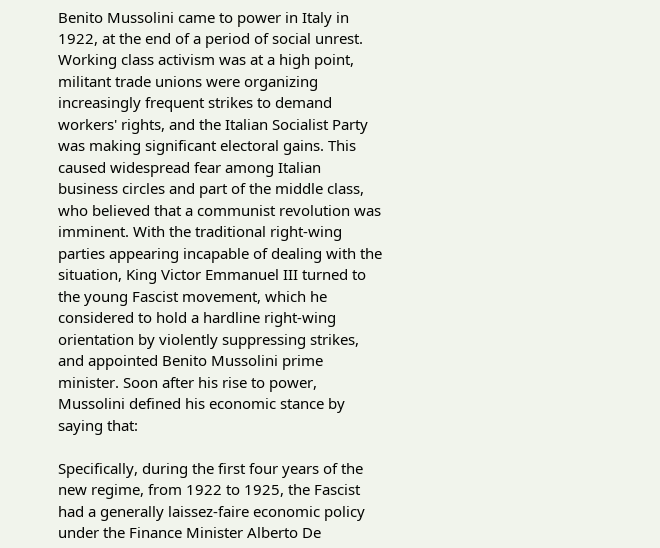Benito Mussolini came to power in Italy in 1922, at the end of a period of social unrest. Working class activism was at a high point, militant trade unions were organizing increasingly frequent strikes to demand workers' rights, and the Italian Socialist Party was making significant electoral gains. This caused widespread fear among Italian business circles and part of the middle class, who believed that a communist revolution was imminent. With the traditional right-wing parties appearing incapable of dealing with the situation, King Victor Emmanuel III turned to the young Fascist movement, which he considered to hold a hardline right-wing orientation by violently suppressing strikes, and appointed Benito Mussolini prime minister. Soon after his rise to power, Mussolini defined his economic stance by saying that:

Specifically, during the first four years of the new regime, from 1922 to 1925, the Fascist had a generally laissez-faire economic policy under the Finance Minister Alberto De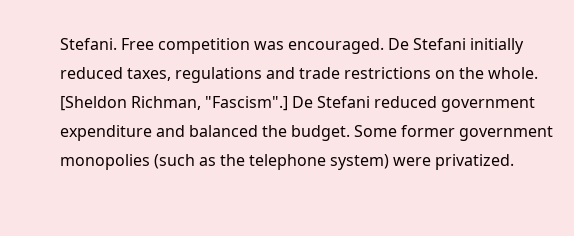Stefani. Free competition was encouraged. De Stefani initially reduced taxes, regulations and trade restrictions on the whole. [Sheldon Richman, "Fascism".] De Stefani reduced government expenditure and balanced the budget. Some former government monopolies (such as the telephone system) were privatized.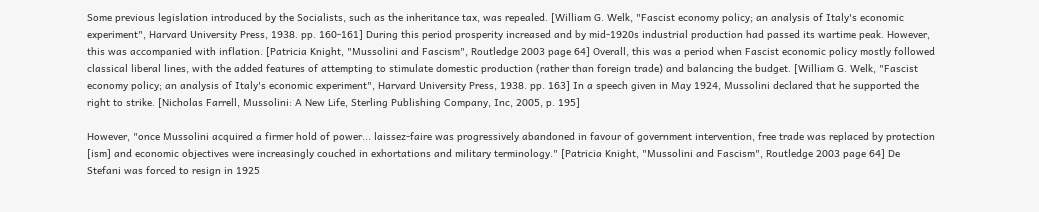Some previous legislation introduced by the Socialists, such as the inheritance tax, was repealed. [William G. Welk, "Fascist economy policy; an analysis of Italy's economic experiment", Harvard University Press, 1938. pp. 160-161] During this period prosperity increased and by mid-1920s industrial production had passed its wartime peak. However, this was accompanied with inflation. [Patricia Knight, "Mussolini and Fascism", Routledge 2003 page 64] Overall, this was a period when Fascist economic policy mostly followed classical liberal lines, with the added features of attempting to stimulate domestic production (rather than foreign trade) and balancing the budget. [William G. Welk, "Fascist economy policy; an analysis of Italy's economic experiment", Harvard University Press, 1938. pp. 163] In a speech given in May 1924, Mussolini declared that he supported the right to strike. [Nicholas Farrell, Mussolini: A New Life, Sterling Publishing Company, Inc, 2005, p. 195]

However, "once Mussolini acquired a firmer hold of power... laissez-faire was progressively abandoned in favour of government intervention, free trade was replaced by protection [ism] and economic objectives were increasingly couched in exhortations and military terminology." [Patricia Knight, "Mussolini and Fascism", Routledge 2003 page 64] De Stefani was forced to resign in 1925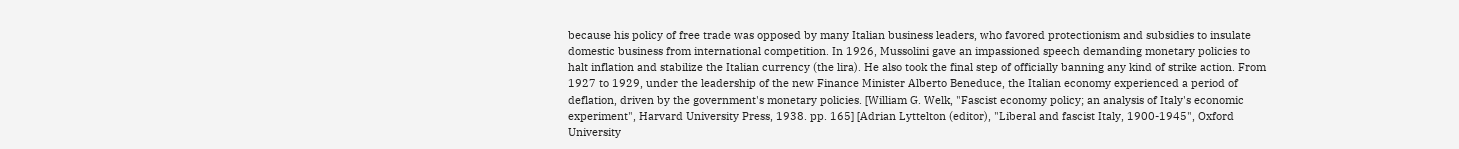because his policy of free trade was opposed by many Italian business leaders, who favored protectionism and subsidies to insulate domestic business from international competition. In 1926, Mussolini gave an impassioned speech demanding monetary policies to halt inflation and stabilize the Italian currency (the lira). He also took the final step of officially banning any kind of strike action. From 1927 to 1929, under the leadership of the new Finance Minister Alberto Beneduce, the Italian economy experienced a period of deflation, driven by the government's monetary policies. [William G. Welk, "Fascist economy policy; an analysis of Italy's economic experiment", Harvard University Press, 1938. pp. 165] [Adrian Lyttelton (editor), "Liberal and fascist Italy, 1900-1945", Oxford University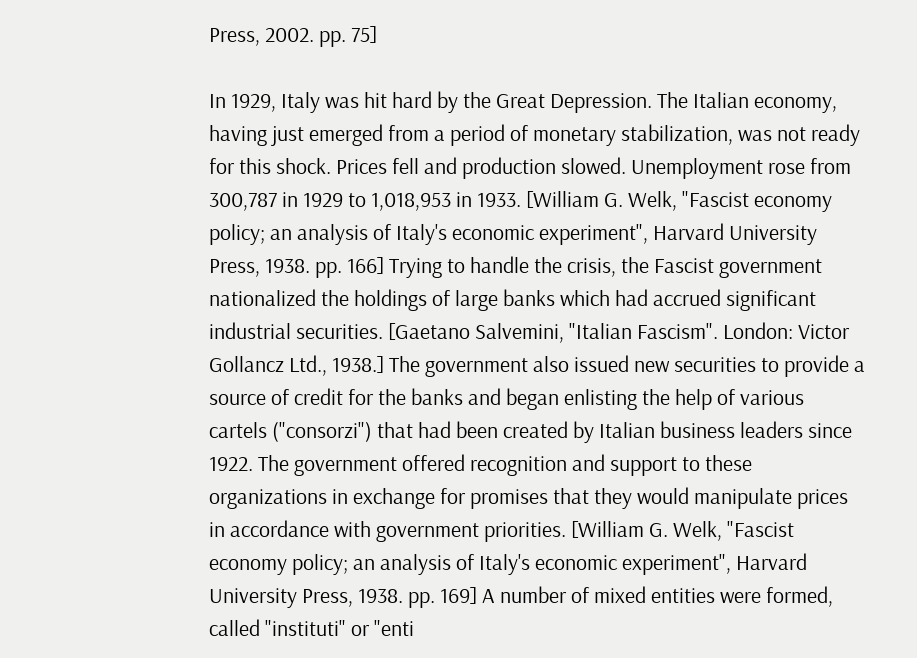Press, 2002. pp. 75]

In 1929, Italy was hit hard by the Great Depression. The Italian economy, having just emerged from a period of monetary stabilization, was not ready for this shock. Prices fell and production slowed. Unemployment rose from 300,787 in 1929 to 1,018,953 in 1933. [William G. Welk, "Fascist economy policy; an analysis of Italy's economic experiment", Harvard University Press, 1938. pp. 166] Trying to handle the crisis, the Fascist government nationalized the holdings of large banks which had accrued significant industrial securities. [Gaetano Salvemini, "Italian Fascism". London: Victor Gollancz Ltd., 1938.] The government also issued new securities to provide a source of credit for the banks and began enlisting the help of various cartels ("consorzi") that had been created by Italian business leaders since 1922. The government offered recognition and support to these organizations in exchange for promises that they would manipulate prices in accordance with government priorities. [William G. Welk, "Fascist economy policy; an analysis of Italy's economic experiment", Harvard University Press, 1938. pp. 169] A number of mixed entities were formed, called "instituti" or "enti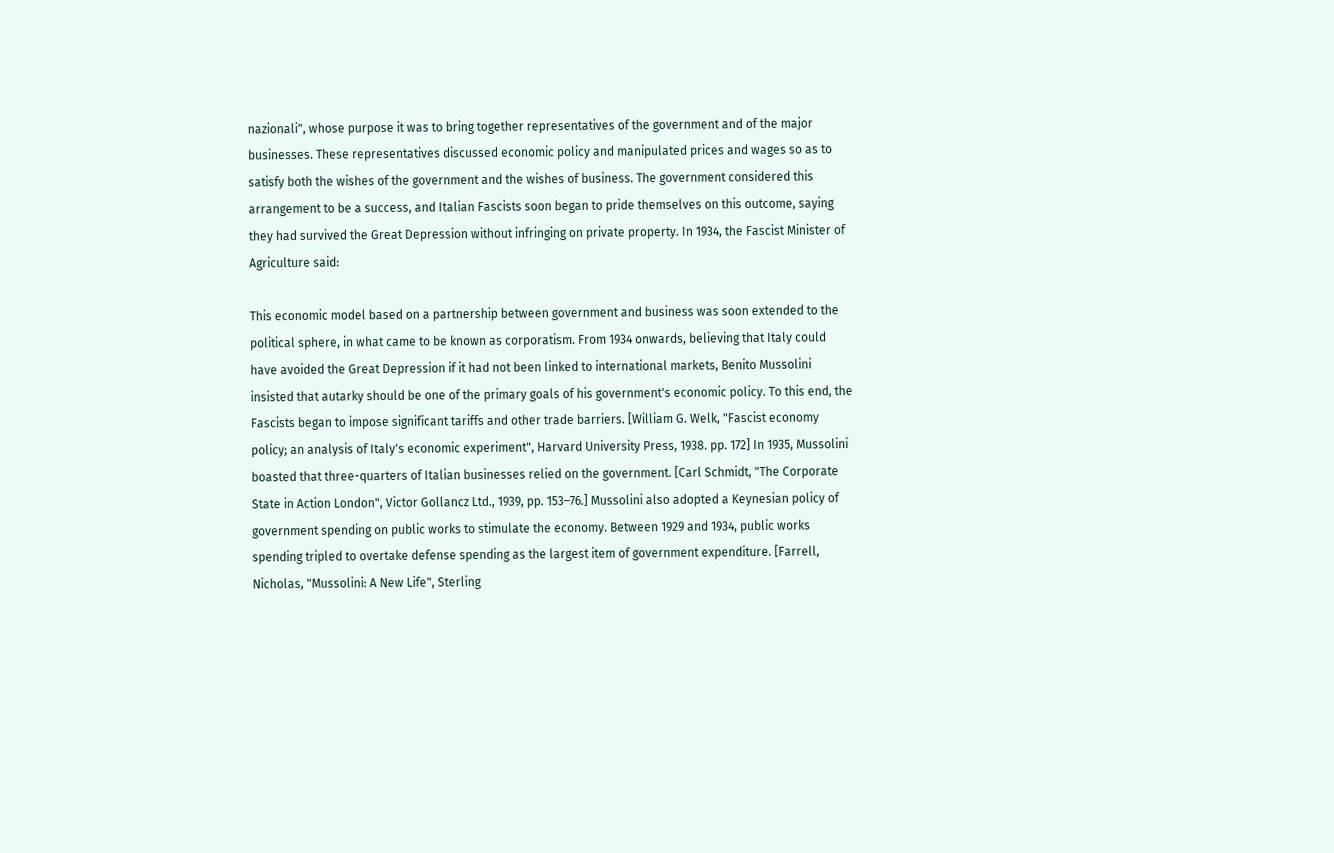nazionali", whose purpose it was to bring together representatives of the government and of the major businesses. These representatives discussed economic policy and manipulated prices and wages so as to satisfy both the wishes of the government and the wishes of business. The government considered this arrangement to be a success, and Italian Fascists soon began to pride themselves on this outcome, saying they had survived the Great Depression without infringing on private property. In 1934, the Fascist Minister of Agriculture said:

This economic model based on a partnership between government and business was soon extended to the political sphere, in what came to be known as corporatism. From 1934 onwards, believing that Italy could have avoided the Great Depression if it had not been linked to international markets, Benito Mussolini insisted that autarky should be one of the primary goals of his government's economic policy. To this end, the Fascists began to impose significant tariffs and other trade barriers. [William G. Welk, "Fascist economy policy; an analysis of Italy's economic experiment", Harvard University Press, 1938. pp. 172] In 1935, Mussolini boasted that three-quarters of Italian businesses relied on the government. [Carl Schmidt, "The Corporate State in Action London", Victor Gollancz Ltd., 1939, pp. 153–76.] Mussolini also adopted a Keynesian policy of government spending on public works to stimulate the economy. Between 1929 and 1934, public works spending tripled to overtake defense spending as the largest item of government expenditure. [Farrell, Nicholas, "Mussolini: A New Life", Sterling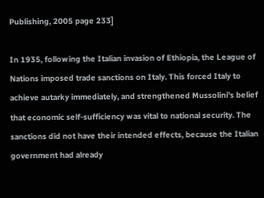Publishing, 2005 page 233]

In 1935, following the Italian invasion of Ethiopia, the League of Nations imposed trade sanctions on Italy. This forced Italy to achieve autarky immediately, and strengthened Mussolini's belief that economic self-sufficiency was vital to national security. The sanctions did not have their intended effects, because the Italian government had already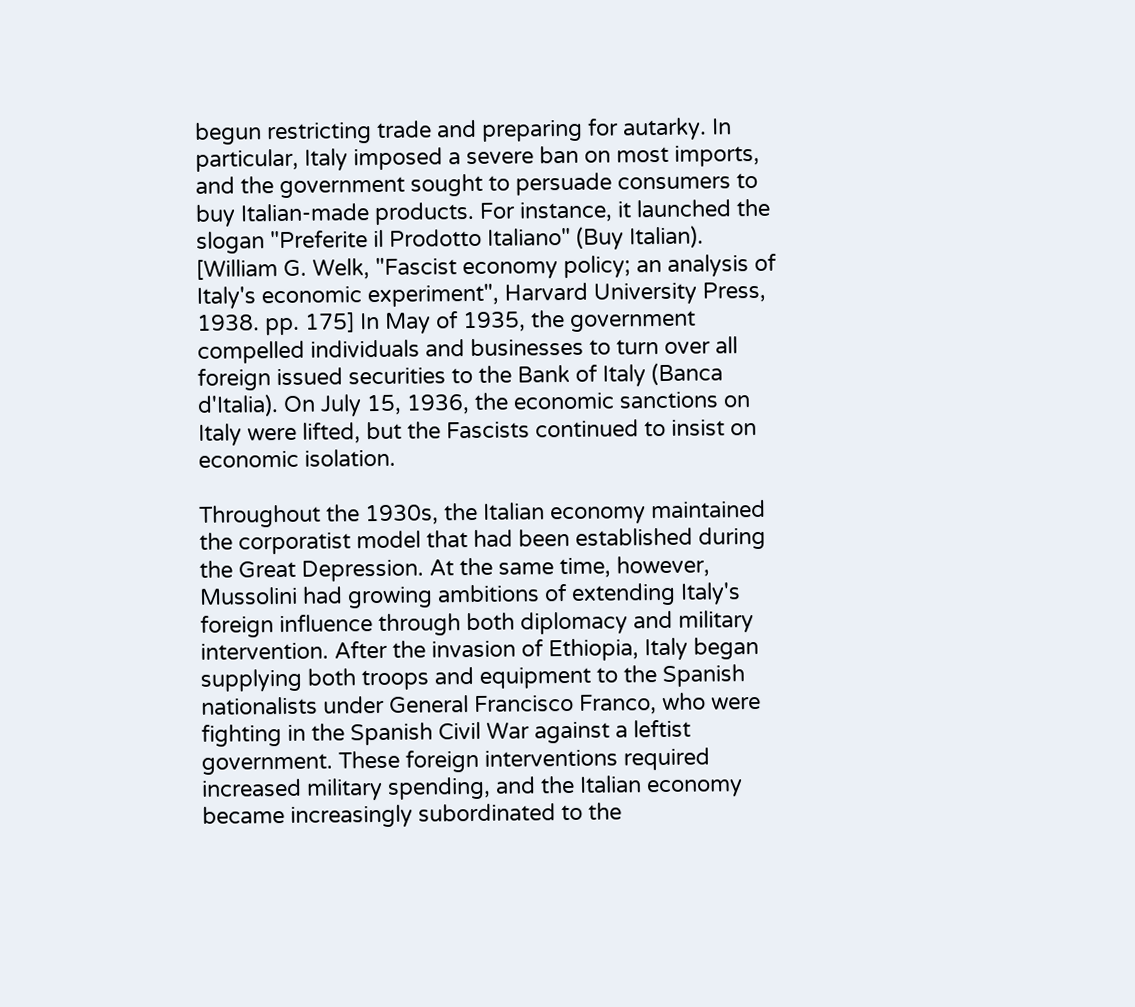begun restricting trade and preparing for autarky. In particular, Italy imposed a severe ban on most imports, and the government sought to persuade consumers to buy Italian-made products. For instance, it launched the slogan "Preferite il Prodotto Italiano" (Buy Italian). [William G. Welk, "Fascist economy policy; an analysis of Italy's economic experiment", Harvard University Press, 1938. pp. 175] In May of 1935, the government compelled individuals and businesses to turn over all foreign issued securities to the Bank of Italy (Banca d'Italia). On July 15, 1936, the economic sanctions on Italy were lifted, but the Fascists continued to insist on economic isolation.

Throughout the 1930s, the Italian economy maintained the corporatist model that had been established during the Great Depression. At the same time, however, Mussolini had growing ambitions of extending Italy's foreign influence through both diplomacy and military intervention. After the invasion of Ethiopia, Italy began supplying both troops and equipment to the Spanish nationalists under General Francisco Franco, who were fighting in the Spanish Civil War against a leftist government. These foreign interventions required increased military spending, and the Italian economy became increasingly subordinated to the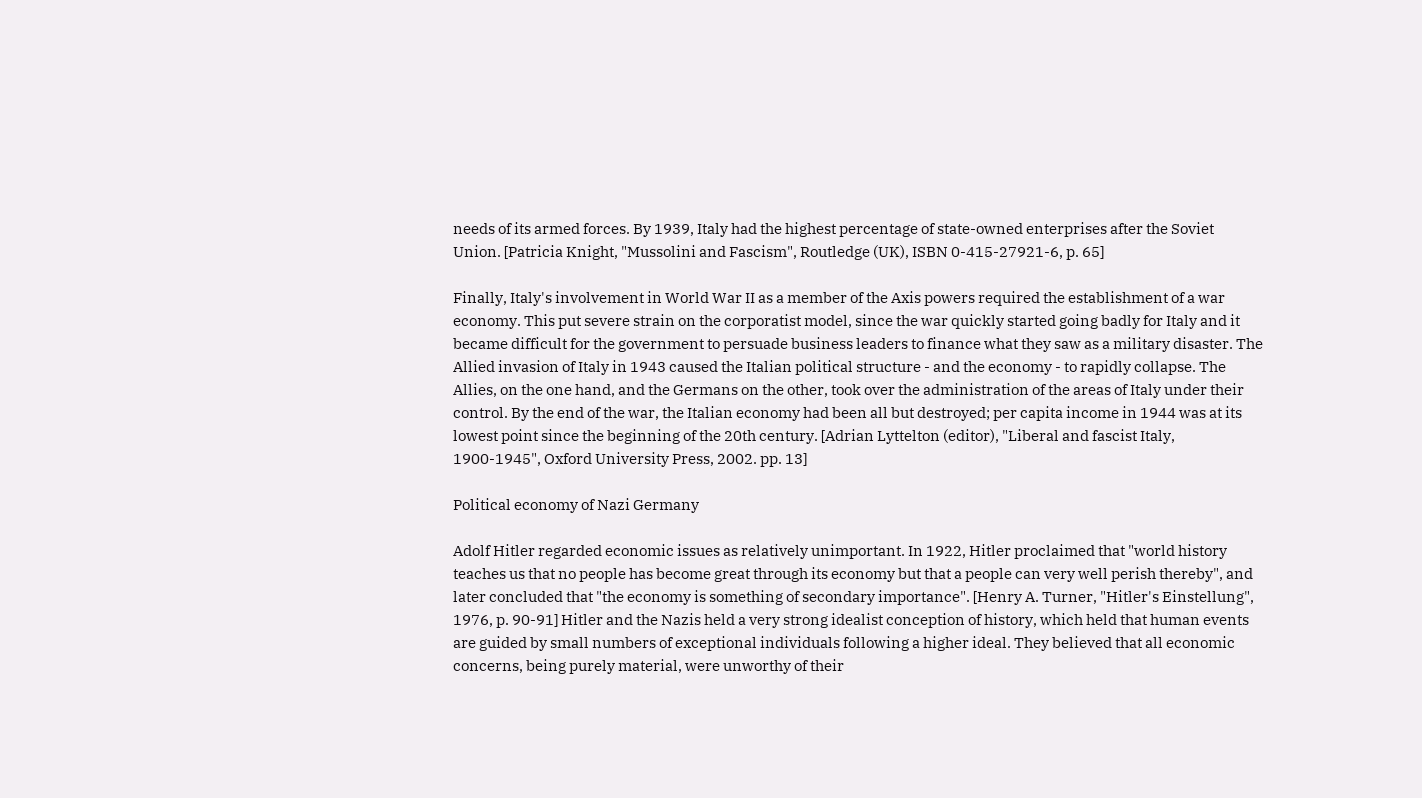needs of its armed forces. By 1939, Italy had the highest percentage of state-owned enterprises after the Soviet Union. [Patricia Knight, "Mussolini and Fascism", Routledge (UK), ISBN 0-415-27921-6, p. 65]

Finally, Italy's involvement in World War II as a member of the Axis powers required the establishment of a war economy. This put severe strain on the corporatist model, since the war quickly started going badly for Italy and it became difficult for the government to persuade business leaders to finance what they saw as a military disaster. The Allied invasion of Italy in 1943 caused the Italian political structure - and the economy - to rapidly collapse. The Allies, on the one hand, and the Germans on the other, took over the administration of the areas of Italy under their control. By the end of the war, the Italian economy had been all but destroyed; per capita income in 1944 was at its lowest point since the beginning of the 20th century. [Adrian Lyttelton (editor), "Liberal and fascist Italy, 1900-1945", Oxford University Press, 2002. pp. 13]

Political economy of Nazi Germany

Adolf Hitler regarded economic issues as relatively unimportant. In 1922, Hitler proclaimed that "world history teaches us that no people has become great through its economy but that a people can very well perish thereby", and later concluded that "the economy is something of secondary importance". [Henry A. Turner, "Hitler's Einstellung", 1976, p. 90-91] Hitler and the Nazis held a very strong idealist conception of history, which held that human events are guided by small numbers of exceptional individuals following a higher ideal. They believed that all economic concerns, being purely material, were unworthy of their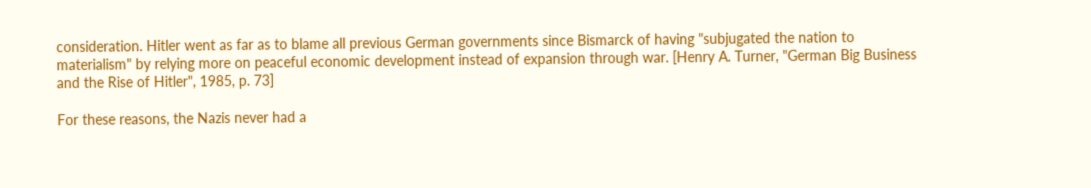consideration. Hitler went as far as to blame all previous German governments since Bismarck of having "subjugated the nation to materialism" by relying more on peaceful economic development instead of expansion through war. [Henry A. Turner, "German Big Business and the Rise of Hitler", 1985, p. 73]

For these reasons, the Nazis never had a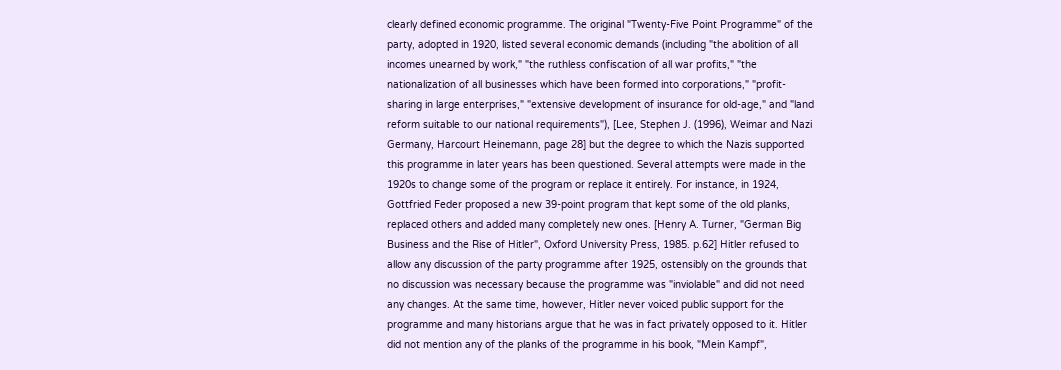clearly defined economic programme. The original "Twenty-Five Point Programme" of the party, adopted in 1920, listed several economic demands (including "the abolition of all incomes unearned by work," "the ruthless confiscation of all war profits," "the nationalization of all businesses which have been formed into corporations," "profit-sharing in large enterprises," "extensive development of insurance for old-age," and "land reform suitable to our national requirements"), [Lee, Stephen J. (1996), Weimar and Nazi Germany, Harcourt Heinemann, page 28] but the degree to which the Nazis supported this programme in later years has been questioned. Several attempts were made in the 1920s to change some of the program or replace it entirely. For instance, in 1924, Gottfried Feder proposed a new 39-point program that kept some of the old planks, replaced others and added many completely new ones. [Henry A. Turner, "German Big Business and the Rise of Hitler", Oxford University Press, 1985. p.62] Hitler refused to allow any discussion of the party programme after 1925, ostensibly on the grounds that no discussion was necessary because the programme was "inviolable" and did not need any changes. At the same time, however, Hitler never voiced public support for the programme and many historians argue that he was in fact privately opposed to it. Hitler did not mention any of the planks of the programme in his book, "Mein Kampf",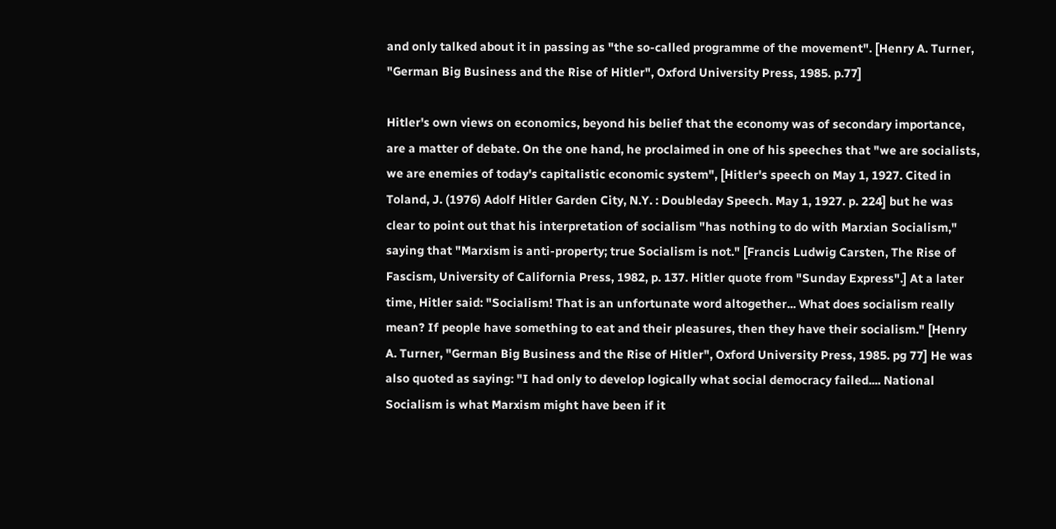and only talked about it in passing as "the so-called programme of the movement". [Henry A. Turner, "German Big Business and the Rise of Hitler", Oxford University Press, 1985. p.77]

Hitler's own views on economics, beyond his belief that the economy was of secondary importance, are a matter of debate. On the one hand, he proclaimed in one of his speeches that "we are socialists, we are enemies of today's capitalistic economic system", [Hitler's speech on May 1, 1927. Cited in Toland, J. (1976) Adolf Hitler Garden City, N.Y. : Doubleday Speech. May 1, 1927. p. 224] but he was clear to point out that his interpretation of socialism "has nothing to do with Marxian Socialism," saying that "Marxism is anti-property; true Socialism is not." [Francis Ludwig Carsten, The Rise of Fascism, University of California Press, 1982, p. 137. Hitler quote from "Sunday Express".] At a later time, Hitler said: "Socialism! That is an unfortunate word altogether... What does socialism really mean? If people have something to eat and their pleasures, then they have their socialism." [Henry A. Turner, "German Big Business and the Rise of Hitler", Oxford University Press, 1985. pg 77] He was also quoted as saying: "I had only to develop logically what social democracy failed.... National Socialism is what Marxism might have been if it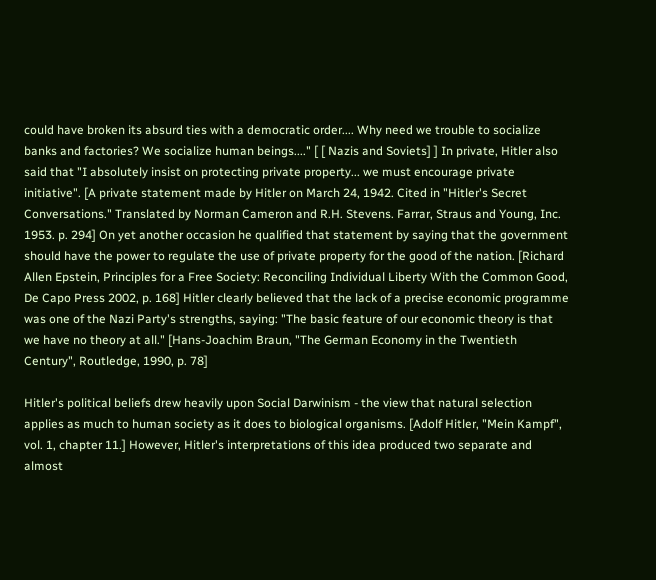could have broken its absurd ties with a democratic order.... Why need we trouble to socialize banks and factories? We socialize human beings...." [ [ Nazis and Soviets] ] In private, Hitler also said that "I absolutely insist on protecting private property... we must encourage private initiative". [A private statement made by Hitler on March 24, 1942. Cited in "Hitler's Secret Conversations." Translated by Norman Cameron and R.H. Stevens. Farrar, Straus and Young, Inc. 1953. p. 294] On yet another occasion he qualified that statement by saying that the government should have the power to regulate the use of private property for the good of the nation. [Richard Allen Epstein, Principles for a Free Society: Reconciling Individual Liberty With the Common Good, De Capo Press 2002, p. 168] Hitler clearly believed that the lack of a precise economic programme was one of the Nazi Party's strengths, saying: "The basic feature of our economic theory is that we have no theory at all." [Hans-Joachim Braun, "The German Economy in the Twentieth Century", Routledge, 1990, p. 78]

Hitler's political beliefs drew heavily upon Social Darwinism - the view that natural selection applies as much to human society as it does to biological organisms. [Adolf Hitler, "Mein Kampf", vol. 1, chapter 11.] However, Hitler's interpretations of this idea produced two separate and almost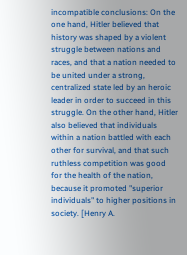incompatible conclusions: On the one hand, Hitler believed that history was shaped by a violent struggle between nations and races, and that a nation needed to be united under a strong, centralized state led by an heroic leader in order to succeed in this struggle. On the other hand, Hitler also believed that individuals within a nation battled with each other for survival, and that such ruthless competition was good for the health of the nation, because it promoted "superior individuals" to higher positions in society. [Henry A.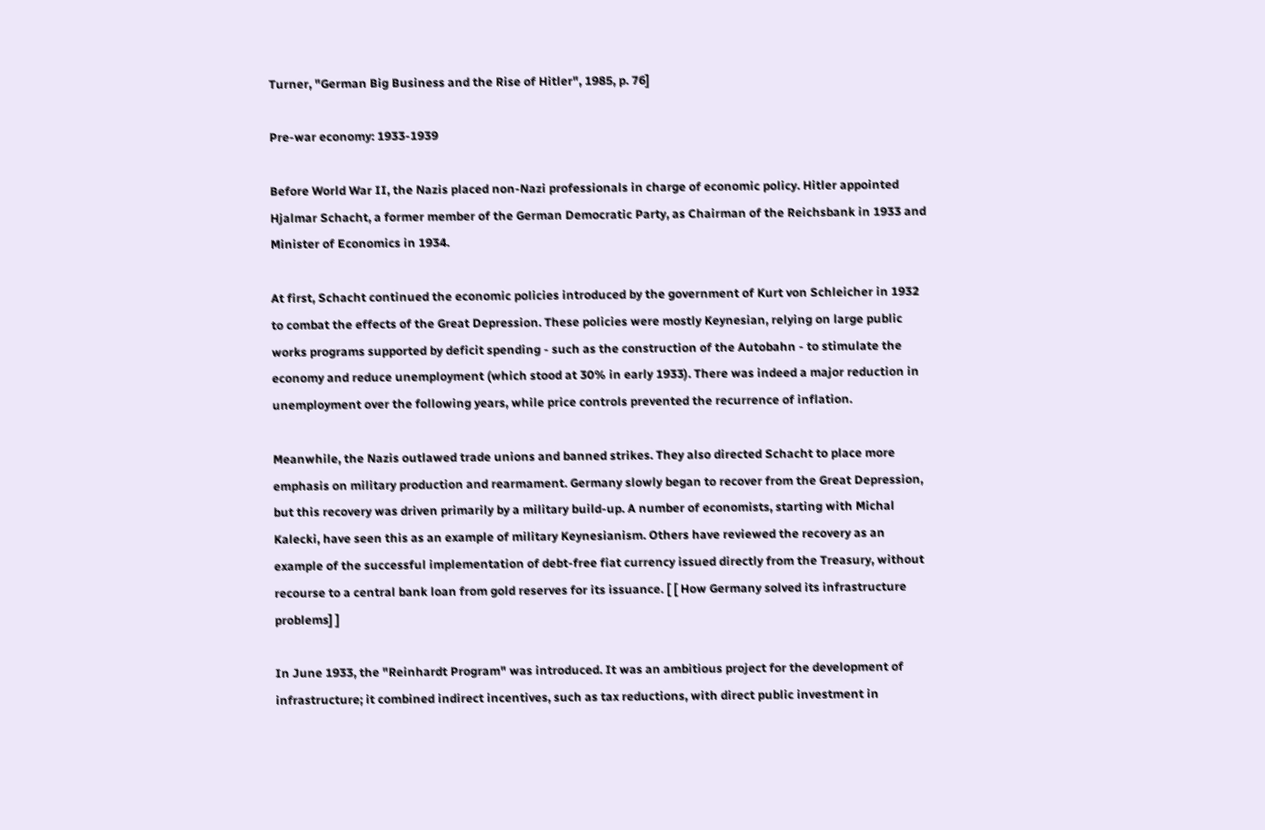Turner, "German Big Business and the Rise of Hitler", 1985, p. 76]

Pre-war economy: 1933-1939

Before World War II, the Nazis placed non-Nazi professionals in charge of economic policy. Hitler appointed Hjalmar Schacht, a former member of the German Democratic Party, as Chairman of the Reichsbank in 1933 and Minister of Economics in 1934.

At first, Schacht continued the economic policies introduced by the government of Kurt von Schleicher in 1932 to combat the effects of the Great Depression. These policies were mostly Keynesian, relying on large public works programs supported by deficit spending - such as the construction of the Autobahn - to stimulate the economy and reduce unemployment (which stood at 30% in early 1933). There was indeed a major reduction in unemployment over the following years, while price controls prevented the recurrence of inflation.

Meanwhile, the Nazis outlawed trade unions and banned strikes. They also directed Schacht to place more emphasis on military production and rearmament. Germany slowly began to recover from the Great Depression, but this recovery was driven primarily by a military build-up. A number of economists, starting with Michal Kalecki, have seen this as an example of military Keynesianism. Others have reviewed the recovery as an example of the successful implementation of debt-free fiat currency issued directly from the Treasury, without recourse to a central bank loan from gold reserves for its issuance. [ [ How Germany solved its infrastructure problems] ]

In June 1933, the "Reinhardt Program" was introduced. It was an ambitious project for the development of infrastructure; it combined indirect incentives, such as tax reductions, with direct public investment in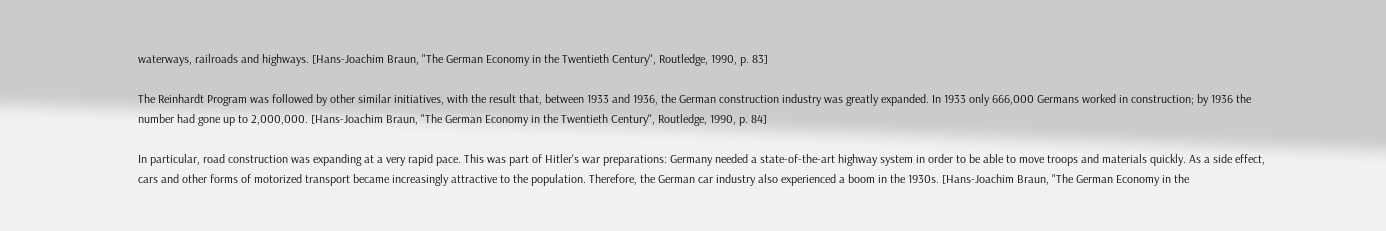waterways, railroads and highways. [Hans-Joachim Braun, "The German Economy in the Twentieth Century", Routledge, 1990, p. 83]

The Reinhardt Program was followed by other similar initiatives, with the result that, between 1933 and 1936, the German construction industry was greatly expanded. In 1933 only 666,000 Germans worked in construction; by 1936 the number had gone up to 2,000,000. [Hans-Joachim Braun, "The German Economy in the Twentieth Century", Routledge, 1990, p. 84]

In particular, road construction was expanding at a very rapid pace. This was part of Hitler's war preparations: Germany needed a state-of-the-art highway system in order to be able to move troops and materials quickly. As a side effect, cars and other forms of motorized transport became increasingly attractive to the population. Therefore, the German car industry also experienced a boom in the 1930s. [Hans-Joachim Braun, "The German Economy in the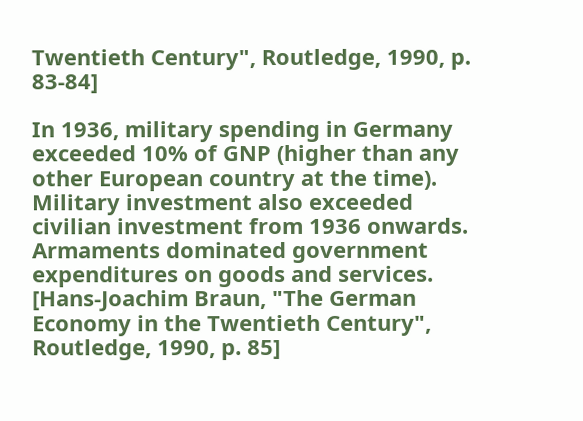Twentieth Century", Routledge, 1990, p. 83-84]

In 1936, military spending in Germany exceeded 10% of GNP (higher than any other European country at the time). Military investment also exceeded civilian investment from 1936 onwards. Armaments dominated government expenditures on goods and services. [Hans-Joachim Braun, "The German Economy in the Twentieth Century", Routledge, 1990, p. 85]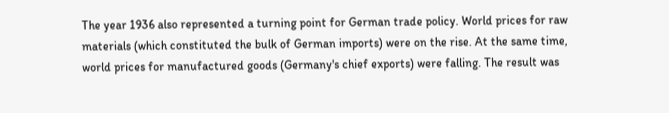The year 1936 also represented a turning point for German trade policy. World prices for raw materials (which constituted the bulk of German imports) were on the rise. At the same time, world prices for manufactured goods (Germany's chief exports) were falling. The result was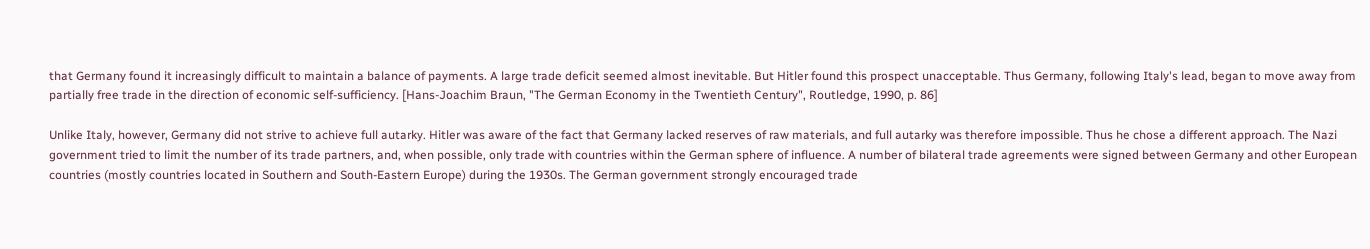that Germany found it increasingly difficult to maintain a balance of payments. A large trade deficit seemed almost inevitable. But Hitler found this prospect unacceptable. Thus Germany, following Italy's lead, began to move away from partially free trade in the direction of economic self-sufficiency. [Hans-Joachim Braun, "The German Economy in the Twentieth Century", Routledge, 1990, p. 86]

Unlike Italy, however, Germany did not strive to achieve full autarky. Hitler was aware of the fact that Germany lacked reserves of raw materials, and full autarky was therefore impossible. Thus he chose a different approach. The Nazi government tried to limit the number of its trade partners, and, when possible, only trade with countries within the German sphere of influence. A number of bilateral trade agreements were signed between Germany and other European countries (mostly countries located in Southern and South-Eastern Europe) during the 1930s. The German government strongly encouraged trade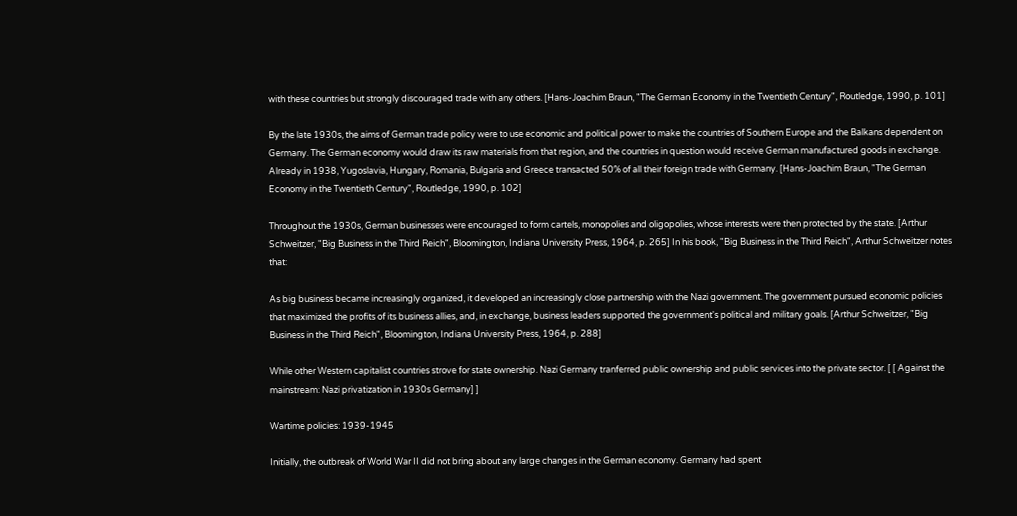with these countries but strongly discouraged trade with any others. [Hans-Joachim Braun, "The German Economy in the Twentieth Century", Routledge, 1990, p. 101]

By the late 1930s, the aims of German trade policy were to use economic and political power to make the countries of Southern Europe and the Balkans dependent on Germany. The German economy would draw its raw materials from that region, and the countries in question would receive German manufactured goods in exchange. Already in 1938, Yugoslavia, Hungary, Romania, Bulgaria and Greece transacted 50% of all their foreign trade with Germany. [Hans-Joachim Braun, "The German Economy in the Twentieth Century", Routledge, 1990, p. 102]

Throughout the 1930s, German businesses were encouraged to form cartels, monopolies and oligopolies, whose interests were then protected by the state. [Arthur Schweitzer, "Big Business in the Third Reich", Bloomington, Indiana University Press, 1964, p. 265] In his book, "Big Business in the Third Reich", Arthur Schweitzer notes that:

As big business became increasingly organized, it developed an increasingly close partnership with the Nazi government. The government pursued economic policies that maximized the profits of its business allies, and, in exchange, business leaders supported the government's political and military goals. [Arthur Schweitzer, "Big Business in the Third Reich", Bloomington, Indiana University Press, 1964, p. 288]

While other Western capitalist countries strove for state ownership. Nazi Germany tranferred public ownership and public services into the private sector. [ [ Against the mainstream: Nazi privatization in 1930s Germany] ]

Wartime policies: 1939-1945

Initially, the outbreak of World War II did not bring about any large changes in the German economy. Germany had spent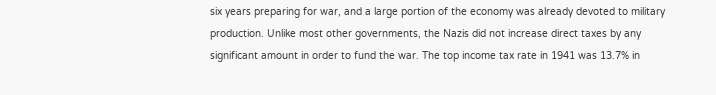six years preparing for war, and a large portion of the economy was already devoted to military production. Unlike most other governments, the Nazis did not increase direct taxes by any significant amount in order to fund the war. The top income tax rate in 1941 was 13.7% in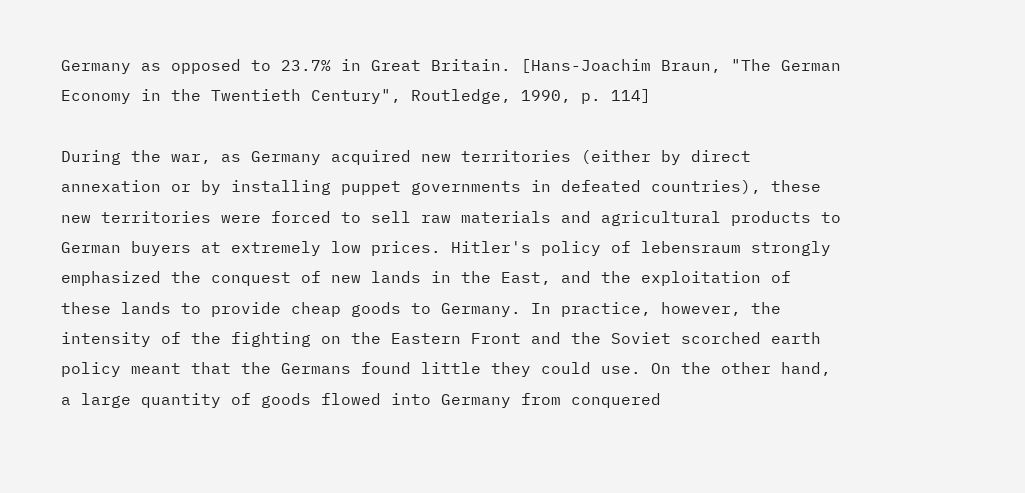Germany as opposed to 23.7% in Great Britain. [Hans-Joachim Braun, "The German Economy in the Twentieth Century", Routledge, 1990, p. 114]

During the war, as Germany acquired new territories (either by direct annexation or by installing puppet governments in defeated countries), these new territories were forced to sell raw materials and agricultural products to German buyers at extremely low prices. Hitler's policy of lebensraum strongly emphasized the conquest of new lands in the East, and the exploitation of these lands to provide cheap goods to Germany. In practice, however, the intensity of the fighting on the Eastern Front and the Soviet scorched earth policy meant that the Germans found little they could use. On the other hand, a large quantity of goods flowed into Germany from conquered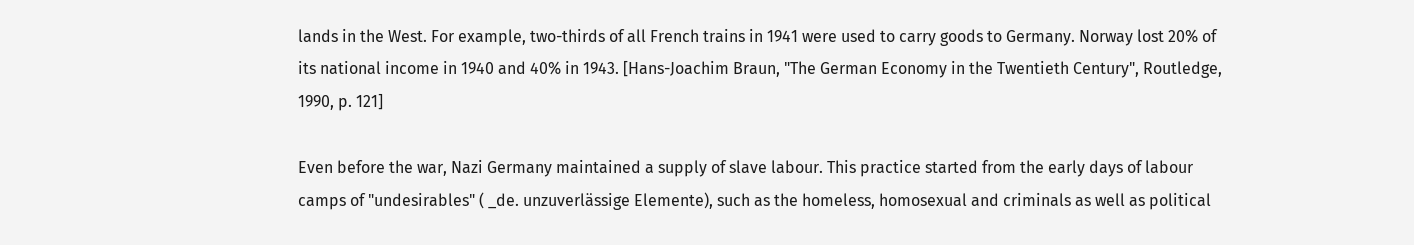lands in the West. For example, two-thirds of all French trains in 1941 were used to carry goods to Germany. Norway lost 20% of its national income in 1940 and 40% in 1943. [Hans-Joachim Braun, "The German Economy in the Twentieth Century", Routledge, 1990, p. 121]

Even before the war, Nazi Germany maintained a supply of slave labour. This practice started from the early days of labour camps of "undesirables" ( _de. unzuverlässige Elemente), such as the homeless, homosexual and criminals as well as political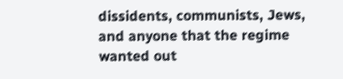dissidents, communists, Jews, and anyone that the regime wanted out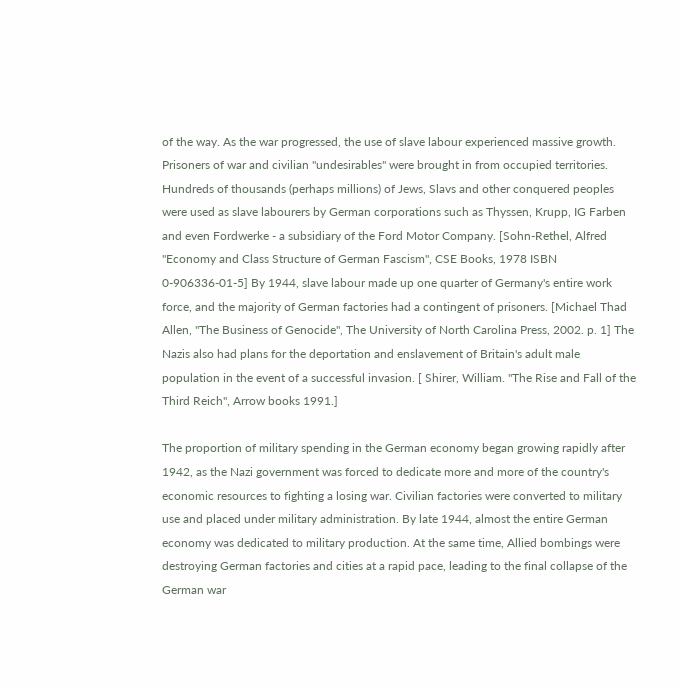of the way. As the war progressed, the use of slave labour experienced massive growth. Prisoners of war and civilian "undesirables" were brought in from occupied territories. Hundreds of thousands (perhaps millions) of Jews, Slavs and other conquered peoples were used as slave labourers by German corporations such as Thyssen, Krupp, IG Farben and even Fordwerke - a subsidiary of the Ford Motor Company. [Sohn-Rethel, Alfred "Economy and Class Structure of German Fascism", CSE Books, 1978 ISBN 0-906336-01-5] By 1944, slave labour made up one quarter of Germany's entire work force, and the majority of German factories had a contingent of prisoners. [Michael Thad Allen, "The Business of Genocide", The University of North Carolina Press, 2002. p. 1] The Nazis also had plans for the deportation and enslavement of Britain's adult male population in the event of a successful invasion. [ Shirer, William. "The Rise and Fall of the Third Reich", Arrow books 1991.]

The proportion of military spending in the German economy began growing rapidly after 1942, as the Nazi government was forced to dedicate more and more of the country's economic resources to fighting a losing war. Civilian factories were converted to military use and placed under military administration. By late 1944, almost the entire German economy was dedicated to military production. At the same time, Allied bombings were destroying German factories and cities at a rapid pace, leading to the final collapse of the German war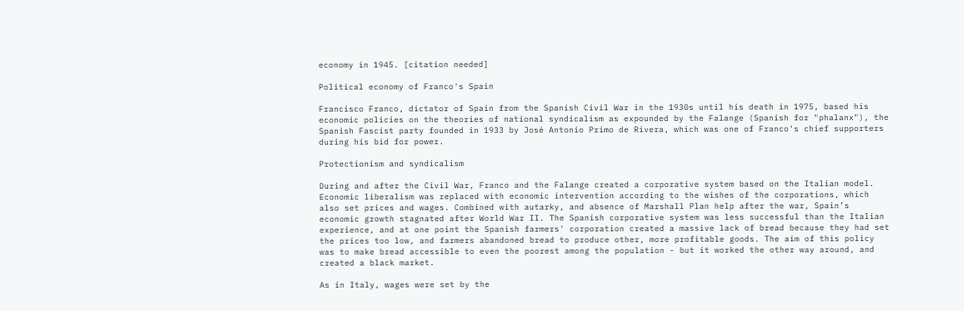economy in 1945. [citation needed]

Political economy of Franco's Spain

Francisco Franco, dictator of Spain from the Spanish Civil War in the 1930s until his death in 1975, based his economic policies on the theories of national syndicalism as expounded by the Falange (Spanish for "phalanx"), the Spanish Fascist party founded in 1933 by José Antonio Primo de Rivera, which was one of Franco's chief supporters during his bid for power.

Protectionism and syndicalism

During and after the Civil War, Franco and the Falange created a corporative system based on the Italian model. Economic liberalism was replaced with economic intervention according to the wishes of the corporations, which also set prices and wages. Combined with autarky, and absence of Marshall Plan help after the war, Spain’s economic growth stagnated after World War II. The Spanish corporative system was less successful than the Italian experience, and at one point the Spanish farmers' corporation created a massive lack of bread because they had set the prices too low, and farmers abandoned bread to produce other, more profitable goods. The aim of this policy was to make bread accessible to even the poorest among the population - but it worked the other way around, and created a black market.

As in Italy, wages were set by the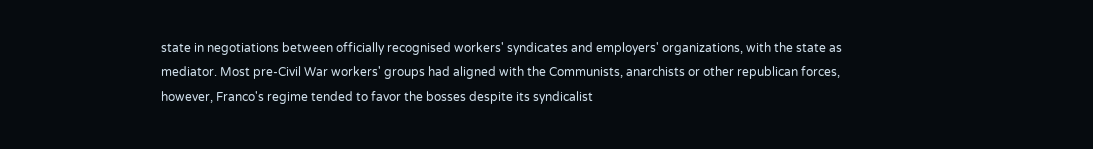state in negotiations between officially recognised workers' syndicates and employers' organizations, with the state as mediator. Most pre-Civil War workers' groups had aligned with the Communists, anarchists or other republican forces, however, Franco's regime tended to favor the bosses despite its syndicalist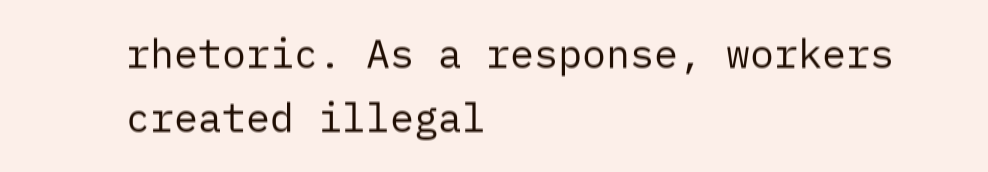rhetoric. As a response, workers created illegal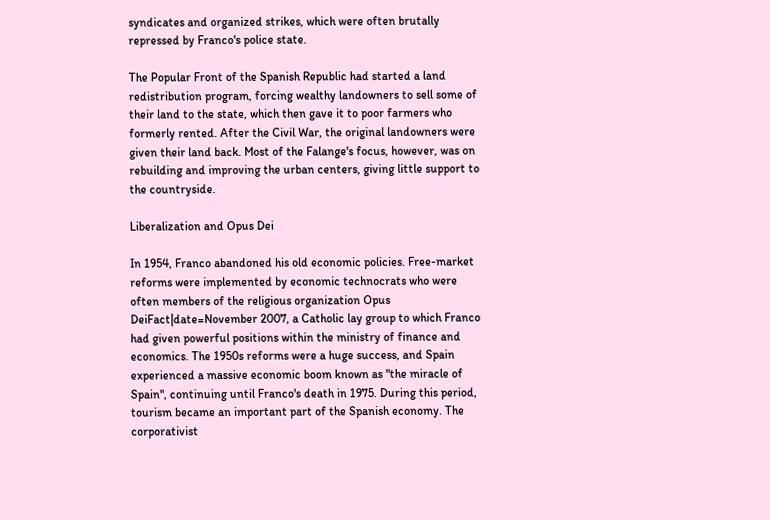syndicates and organized strikes, which were often brutally repressed by Franco's police state.

The Popular Front of the Spanish Republic had started a land redistribution program, forcing wealthy landowners to sell some of their land to the state, which then gave it to poor farmers who formerly rented. After the Civil War, the original landowners were given their land back. Most of the Falange's focus, however, was on rebuilding and improving the urban centers, giving little support to the countryside.

Liberalization and Opus Dei

In 1954, Franco abandoned his old economic policies. Free-market reforms were implemented by economic technocrats who were often members of the religious organization Opus DeiFact|date=November 2007, a Catholic lay group to which Franco had given powerful positions within the ministry of finance and economics. The 1950s reforms were a huge success, and Spain experienced a massive economic boom known as "the miracle of Spain", continuing until Franco's death in 1975. During this period, tourism became an important part of the Spanish economy. The corporativist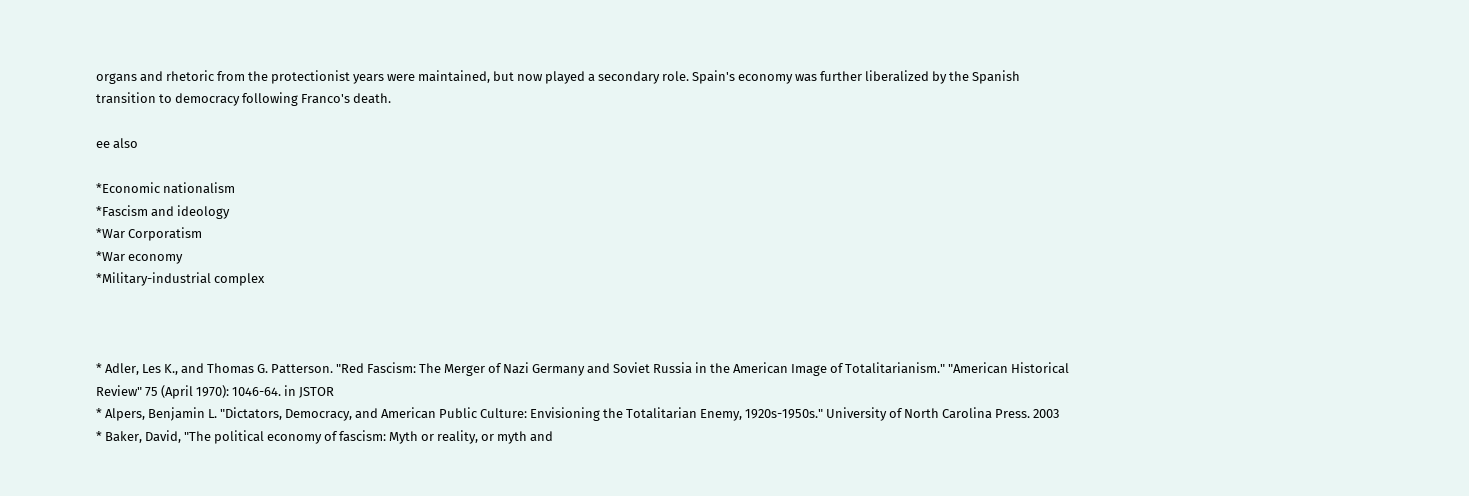organs and rhetoric from the protectionist years were maintained, but now played a secondary role. Spain's economy was further liberalized by the Spanish transition to democracy following Franco's death.

ee also

*Economic nationalism
*Fascism and ideology
*War Corporatism
*War economy
*Military-industrial complex



* Adler, Les K., and Thomas G. Patterson. "Red Fascism: The Merger of Nazi Germany and Soviet Russia in the American Image of Totalitarianism." "American Historical Review" 75 (April 1970): 1046-64. in JSTOR
* Alpers, Benjamin L. "Dictators, Democracy, and American Public Culture: Envisioning the Totalitarian Enemy, 1920s-1950s." University of North Carolina Press. 2003
* Baker, David, "The political economy of fascism: Myth or reality, or myth and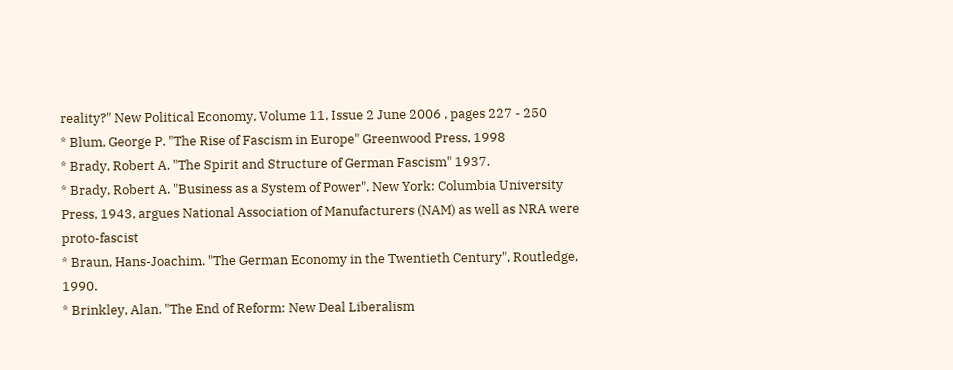reality?" New Political Economy, Volume 11, Issue 2 June 2006 , pages 227 - 250
* Blum, George P. "The Rise of Fascism in Europe" Greenwood Press, 1998
* Brady, Robert A. "The Spirit and Structure of German Fascism" 1937.
* Brady, Robert A. "Business as a System of Power". New York: Columbia University Press, 1943, argues National Association of Manufacturers (NAM) as well as NRA were proto-fascist
* Braun, Hans-Joachim. "The German Economy in the Twentieth Century", Routledge, 1990.
* Brinkley, Alan. "The End of Reform: New Deal Liberalism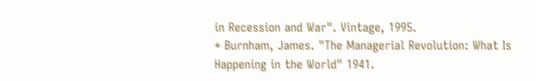in Recession and War". Vintage, 1995.
* Burnham, James. "The Managerial Revolution: What Is Happening in the World" 1941.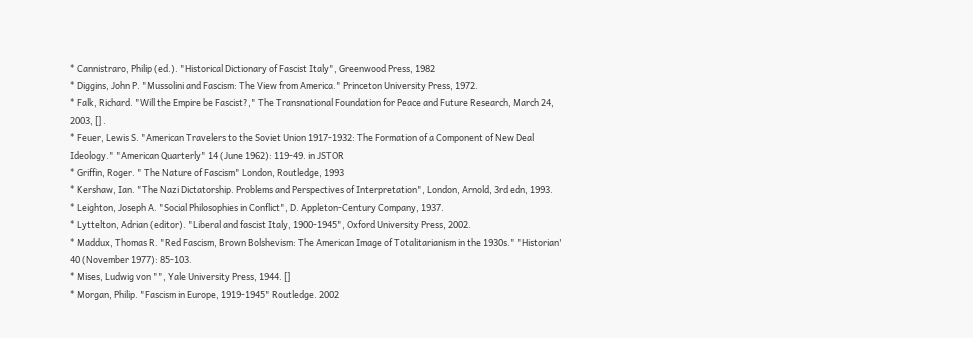* Cannistraro, Philip (ed.). "Historical Dictionary of Fascist Italy", Greenwood Press, 1982
* Diggins, John P. "Mussolini and Fascism: The View from America." Princeton University Press, 1972.
* Falk, Richard. "Will the Empire be Fascist?," The Transnational Foundation for Peace and Future Research, March 24, 2003, [] .
* Feuer, Lewis S. "American Travelers to the Soviet Union 1917-1932: The Formation of a Component of New Deal Ideology." "American Quarterly" 14 (June 1962): 119-49. in JSTOR
* Griffin, Roger. " The Nature of Fascism" London, Routledge, 1993
* Kershaw, Ian. "The Nazi Dictatorship. Problems and Perspectives of Interpretation", London, Arnold, 3rd edn, 1993.
* Leighton, Joseph A. "Social Philosophies in Conflict", D. Appleton-Century Company, 1937.
* Lyttelton, Adrian (editor). "Liberal and fascist Italy, 1900-1945", Oxford University Press, 2002.
* Maddux, Thomas R. "Red Fascism, Brown Bolshevism: The American Image of Totalitarianism in the 1930s." "Historian' 40 (November 1977): 85-103.
* Mises, Ludwig von "", Yale University Press, 1944. []
* Morgan, Philip. "Fascism in Europe, 1919-1945" Routledge. 2002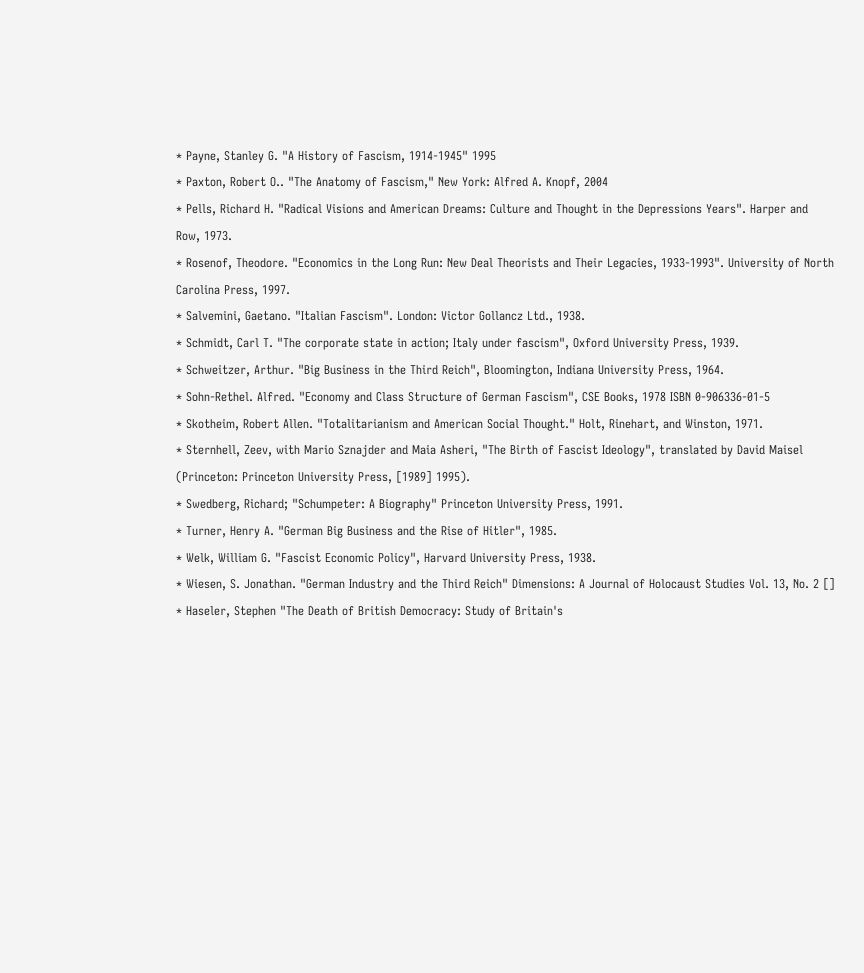* Payne, Stanley G. "A History of Fascism, 1914-1945" 1995
* Paxton, Robert O.. "The Anatomy of Fascism," New York: Alfred A. Knopf, 2004
* Pells, Richard H. "Radical Visions and American Dreams: Culture and Thought in the Depressions Years". Harper and Row, 1973.
* Rosenof, Theodore. "Economics in the Long Run: New Deal Theorists and Their Legacies, 1933-1993". University of North Carolina Press, 1997.
* Salvemini, Gaetano. "Italian Fascism". London: Victor Gollancz Ltd., 1938.
* Schmidt, Carl T. "The corporate state in action; Italy under fascism", Oxford University Press, 1939.
* Schweitzer, Arthur. "Big Business in the Third Reich", Bloomington, Indiana University Press, 1964.
* Sohn-Rethel. Alfred. "Economy and Class Structure of German Fascism", CSE Books, 1978 ISBN 0-906336-01-5
* Skotheim, Robert Allen. "Totalitarianism and American Social Thought." Holt, Rinehart, and Winston, 1971.
* Sternhell, Zeev, with Mario Sznajder and Maia Asheri, "The Birth of Fascist Ideology", translated by David Maisel (Princeton: Princeton University Press, [1989] 1995).
* Swedberg, Richard; "Schumpeter: A Biography" Princeton University Press, 1991.
* Turner, Henry A. "German Big Business and the Rise of Hitler", 1985.
* Welk, William G. "Fascist Economic Policy", Harvard University Press, 1938.
* Wiesen, S. Jonathan. "German Industry and the Third Reich" Dimensions: A Journal of Holocaust Studies Vol. 13, No. 2 []
* Haseler, Stephen "The Death of British Democracy: Study of Britain's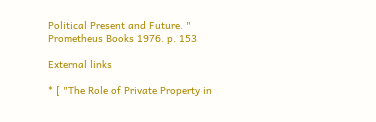Political Present and Future. " Prometheus Books 1976. p. 153

External links

* [ "The Role of Private Property in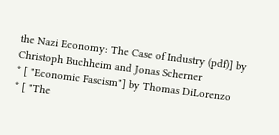the Nazi Economy: The Case of Industry (pdf)] by Christoph Buchheim and Jonas Scherner
* [ "Economic Fascism"] by Thomas DiLorenzo
* [ "The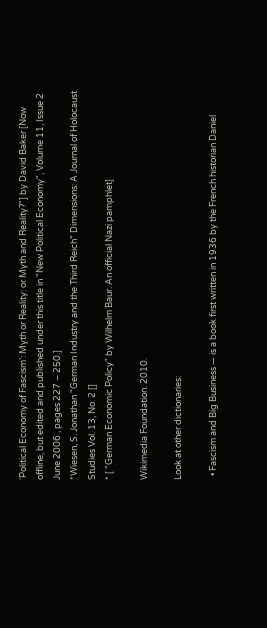‘Political Economy of Fascism’: Myth or Reality: or Myth and Reality?"] by David Baker [Now offline, but edited and published under this title in "New Political Economy", Volume 11, Issue 2 June 2006 , pages 227 – 250.]
*Wiesen, S. Jonathan "German Industry and the Third Reich" Dimensions: A Journal of Holocaust Studies Vol. 13, No. 2 []
* [ "German Economic Policy" by Wilhelm Baur. An official Nazi pamphlet]

Wikimedia Foundation. 2010.

Look at other dictionaries:

  • Fascism and Big Business — is a book first written in 1936 by the French historian Daniel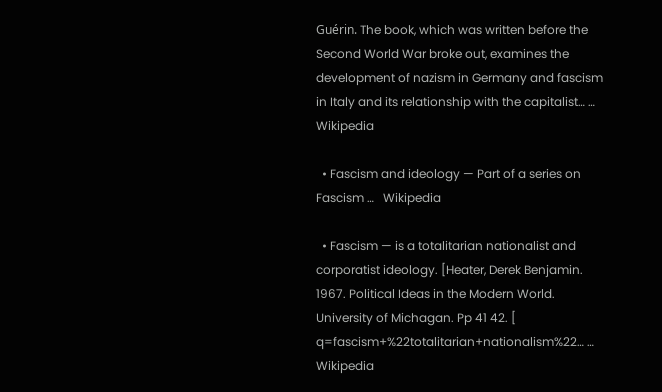Guérin. The book, which was written before the Second World War broke out, examines the development of nazism in Germany and fascism in Italy and its relationship with the capitalist… …   Wikipedia

  • Fascism and ideology — Part of a series on Fascism …   Wikipedia

  • Fascism — is a totalitarian nationalist and corporatist ideology. [Heater, Derek Benjamin. 1967. Political Ideas in the Modern World. University of Michagan. Pp 41 42. [ q=fascism+%22totalitarian+nationalism%22… …   Wikipedia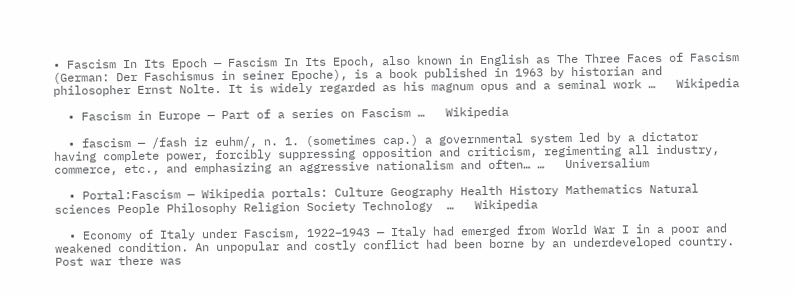• Fascism In Its Epoch — Fascism In Its Epoch, also known in English as The Three Faces of Fascism (German: Der Faschismus in seiner Epoche), is a book published in 1963 by historian and philosopher Ernst Nolte. It is widely regarded as his magnum opus and a seminal work …   Wikipedia

  • Fascism in Europe — Part of a series on Fascism …   Wikipedia

  • fascism — /fash iz euhm/, n. 1. (sometimes cap.) a governmental system led by a dictator having complete power, forcibly suppressing opposition and criticism, regimenting all industry, commerce, etc., and emphasizing an aggressive nationalism and often… …   Universalium

  • Portal:Fascism — Wikipedia portals: Culture Geography Health History Mathematics Natural sciences People Philosophy Religion Society Technology  …   Wikipedia

  • Economy of Italy under Fascism, 1922–1943 — Italy had emerged from World War I in a poor and weakened condition. An unpopular and costly conflict had been borne by an underdeveloped country. Post war there was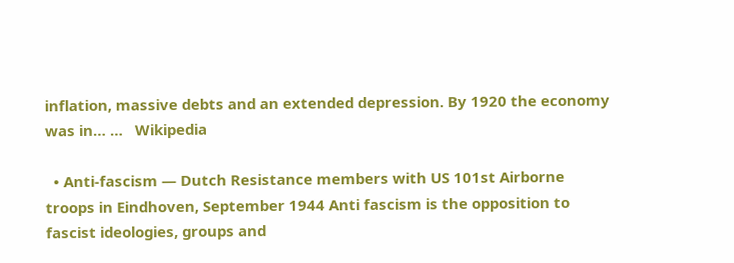inflation, massive debts and an extended depression. By 1920 the economy was in… …   Wikipedia

  • Anti-fascism — Dutch Resistance members with US 101st Airborne troops in Eindhoven, September 1944 Anti fascism is the opposition to fascist ideologies, groups and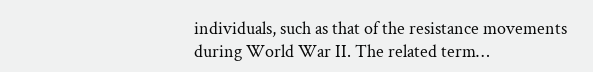individuals, such as that of the resistance movements during World War II. The related term…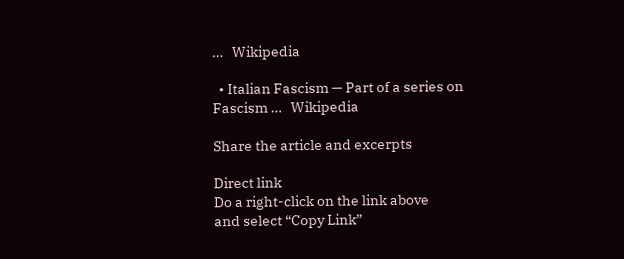…   Wikipedia

  • Italian Fascism — Part of a series on Fascism …   Wikipedia

Share the article and excerpts

Direct link
Do a right-click on the link above
and select “Copy Link”